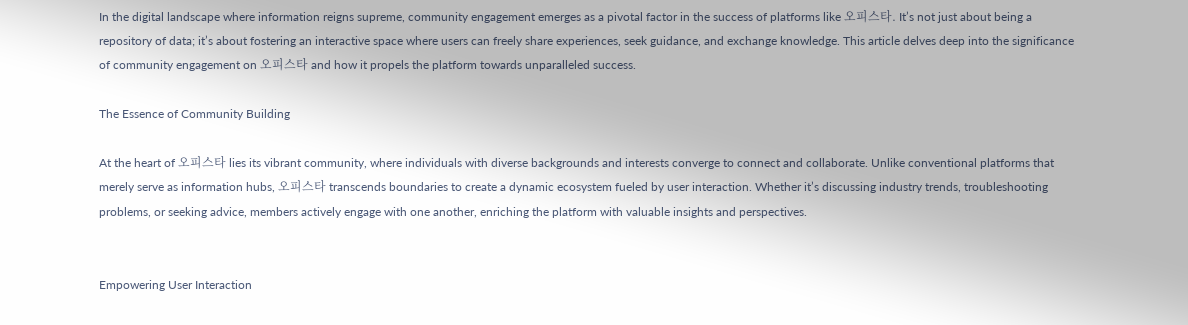In the digital landscape where information reigns supreme, community engagement emerges as a pivotal factor in the success of platforms like 오피스타. It’s not just about being a repository of data; it’s about fostering an interactive space where users can freely share experiences, seek guidance, and exchange knowledge. This article delves deep into the significance of community engagement on 오피스타 and how it propels the platform towards unparalleled success.

The Essence of Community Building

At the heart of 오피스타 lies its vibrant community, where individuals with diverse backgrounds and interests converge to connect and collaborate. Unlike conventional platforms that merely serve as information hubs, 오피스타 transcends boundaries to create a dynamic ecosystem fueled by user interaction. Whether it’s discussing industry trends, troubleshooting problems, or seeking advice, members actively engage with one another, enriching the platform with valuable insights and perspectives.


Empowering User Interaction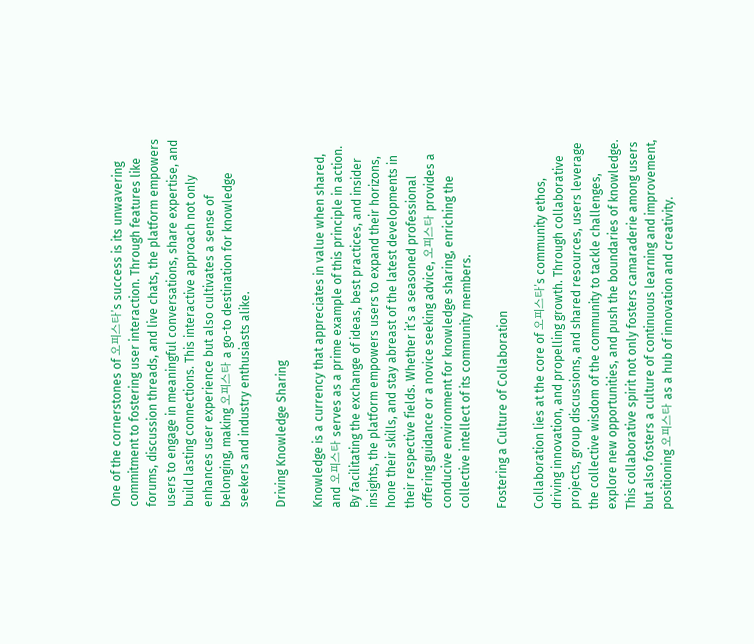One of the cornerstones of 오피스타’s success is its unwavering commitment to fostering user interaction. Through features like forums, discussion threads, and live chats, the platform empowers users to engage in meaningful conversations, share expertise, and build lasting connections. This interactive approach not only enhances user experience but also cultivates a sense of belonging, making 오피스타 a go-to destination for knowledge seekers and industry enthusiasts alike.

Driving Knowledge Sharing

Knowledge is a currency that appreciates in value when shared, and 오피스타 serves as a prime example of this principle in action. By facilitating the exchange of ideas, best practices, and insider insights, the platform empowers users to expand their horizons, hone their skills, and stay abreast of the latest developments in their respective fields. Whether it’s a seasoned professional offering guidance or a novice seeking advice, 오피스타 provides a conducive environment for knowledge sharing, enriching the collective intellect of its community members.

Fostering a Culture of Collaboration

Collaboration lies at the core of 오피스타’s community ethos, driving innovation, and propelling growth. Through collaborative projects, group discussions, and shared resources, users leverage the collective wisdom of the community to tackle challenges, explore new opportunities, and push the boundaries of knowledge. This collaborative spirit not only fosters camaraderie among users but also fosters a culture of continuous learning and improvement, positioning 오피스타 as a hub of innovation and creativity.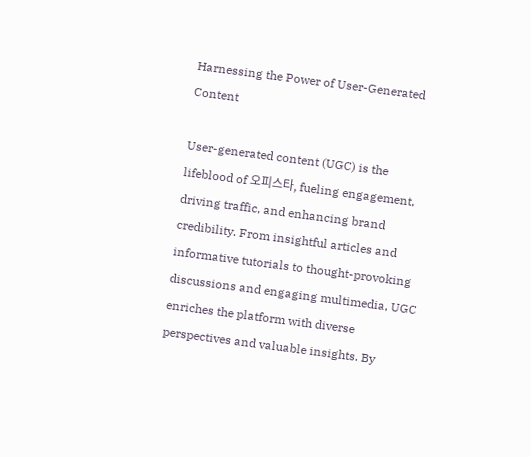Harnessing the Power of User-Generated Content

User-generated content (UGC) is the lifeblood of 오피스타, fueling engagement, driving traffic, and enhancing brand credibility. From insightful articles and informative tutorials to thought-provoking discussions and engaging multimedia, UGC enriches the platform with diverse perspectives and valuable insights. By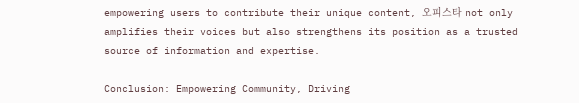empowering users to contribute their unique content, 오피스타 not only amplifies their voices but also strengthens its position as a trusted source of information and expertise.

Conclusion: Empowering Community, Driving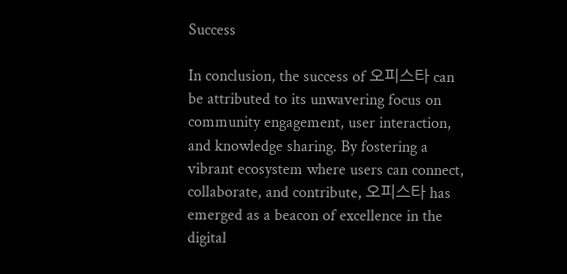Success

In conclusion, the success of 오피스타 can be attributed to its unwavering focus on community engagement, user interaction, and knowledge sharing. By fostering a vibrant ecosystem where users can connect, collaborate, and contribute, 오피스타 has emerged as a beacon of excellence in the digital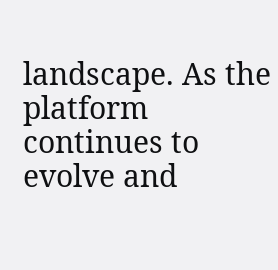landscape. As the platform continues to evolve and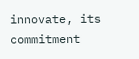innovate, its commitment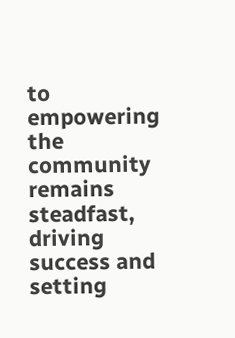to empowering the community remains steadfast, driving success and setting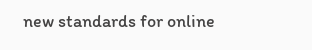new standards for online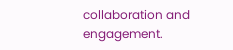collaboration and engagement.